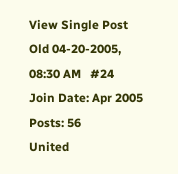View Single Post
Old 04-20-2005, 08:30 AM   #24
Join Date: Apr 2005
Posts: 56
United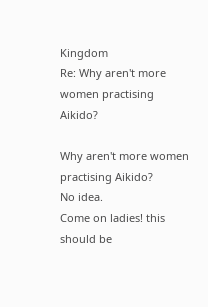Kingdom
Re: Why aren't more women practising Aikido?

Why aren't more women practising Aikido?
No idea.
Come on ladies! this should be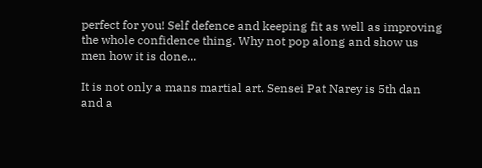perfect for you! Self defence and keeping fit as well as improving the whole confidence thing. Why not pop along and show us men how it is done...

It is not only a mans martial art. Sensei Pat Narey is 5th dan and a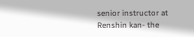senior instructor at Renshin kan- the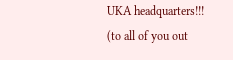UKA headquarters!!!
(to all of you out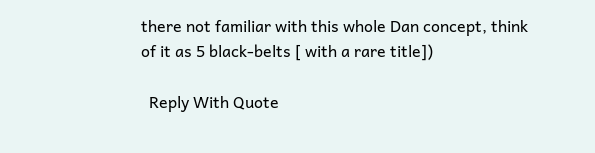there not familiar with this whole Dan concept, think of it as 5 black-belts [ with a rare title])

  Reply With Quote